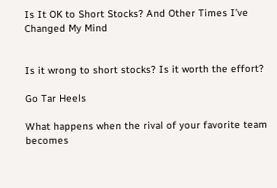Is It OK to Short Stocks? And Other Times I’ve Changed My Mind


Is it wrong to short stocks? Is it worth the effort?

Go Tar Heels

What happens when the rival of your favorite team becomes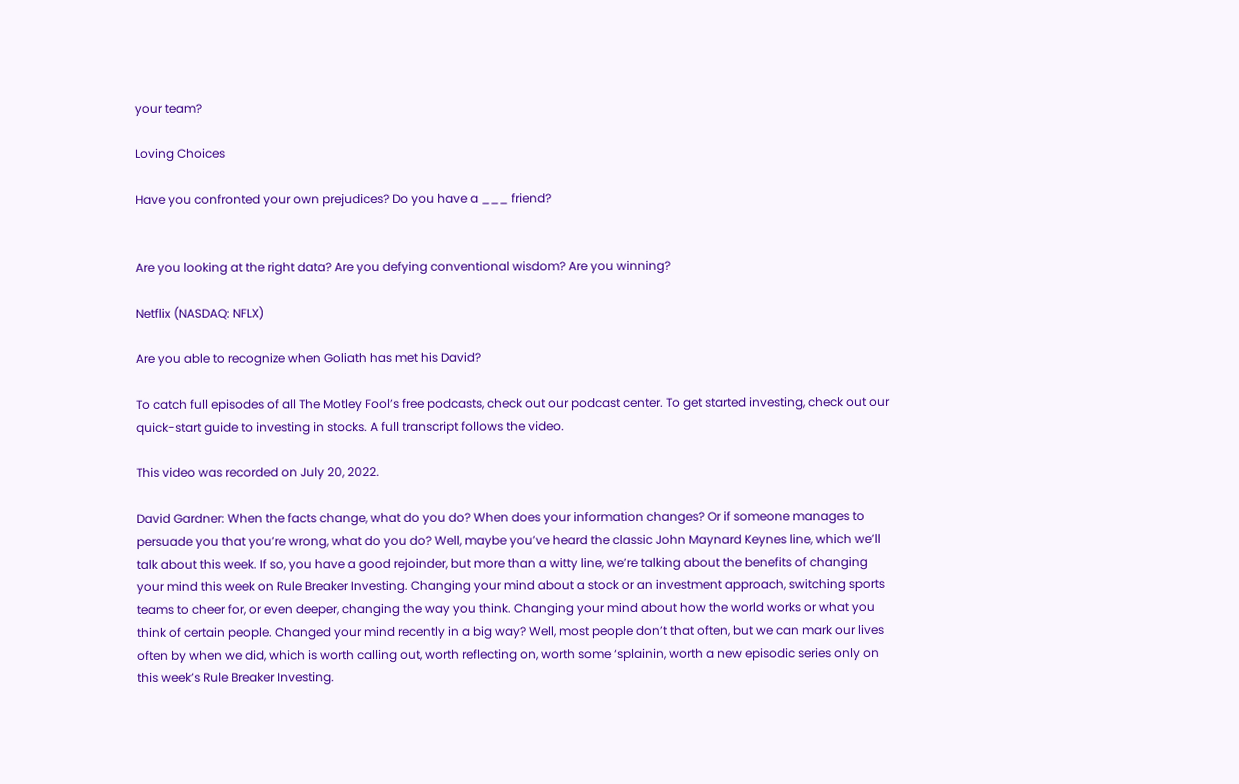your team?

Loving Choices

Have you confronted your own prejudices? Do you have a ___ friend?


Are you looking at the right data? Are you defying conventional wisdom? Are you winning?

Netflix (NASDAQ: NFLX)

Are you able to recognize when Goliath has met his David?

To catch full episodes of all The Motley Fool’s free podcasts, check out our podcast center. To get started investing, check out our quick-start guide to investing in stocks. A full transcript follows the video.

This video was recorded on July 20, 2022.

David Gardner: When the facts change, what do you do? When does your information changes? Or if someone manages to persuade you that you’re wrong, what do you do? Well, maybe you’ve heard the classic John Maynard Keynes line, which we’ll talk about this week. If so, you have a good rejoinder, but more than a witty line, we’re talking about the benefits of changing your mind this week on Rule Breaker Investing. Changing your mind about a stock or an investment approach, switching sports teams to cheer for, or even deeper, changing the way you think. Changing your mind about how the world works or what you think of certain people. Changed your mind recently in a big way? Well, most people don’t that often, but we can mark our lives often by when we did, which is worth calling out, worth reflecting on, worth some ‘splainin, worth a new episodic series only on this week’s Rule Breaker Investing.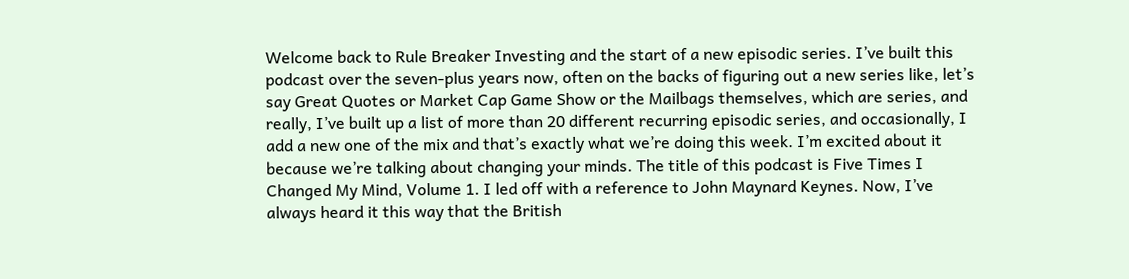Welcome back to Rule Breaker Investing and the start of a new episodic series. I’ve built this podcast over the seven-plus years now, often on the backs of figuring out a new series like, let’s say Great Quotes or Market Cap Game Show or the Mailbags themselves, which are series, and really, I’ve built up a list of more than 20 different recurring episodic series, and occasionally, I add a new one of the mix and that’s exactly what we’re doing this week. I’m excited about it because we’re talking about changing your minds. The title of this podcast is Five Times I Changed My Mind, Volume 1. I led off with a reference to John Maynard Keynes. Now, I’ve always heard it this way that the British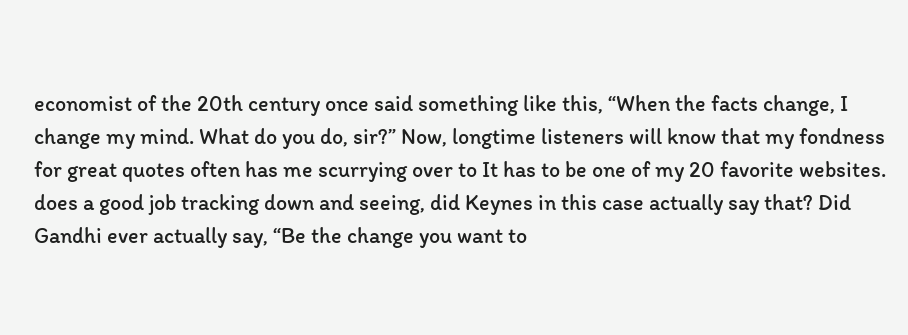economist of the 20th century once said something like this, “When the facts change, I change my mind. What do you do, sir?” Now, longtime listeners will know that my fondness for great quotes often has me scurrying over to It has to be one of my 20 favorite websites. does a good job tracking down and seeing, did Keynes in this case actually say that? Did Gandhi ever actually say, “Be the change you want to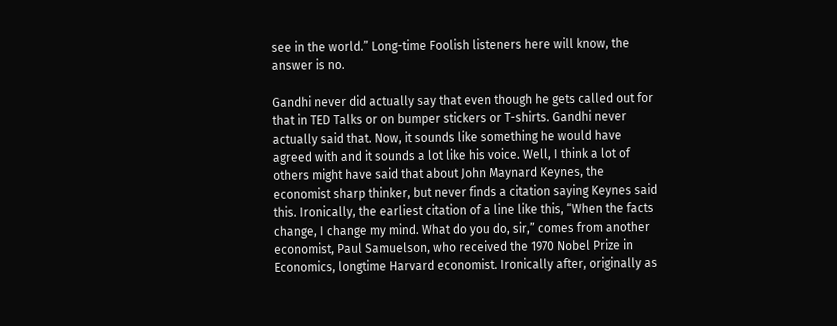see in the world.” Long-time Foolish listeners here will know, the answer is no.

Gandhi never did actually say that even though he gets called out for that in TED Talks or on bumper stickers or T-shirts. Gandhi never actually said that. Now, it sounds like something he would have agreed with and it sounds a lot like his voice. Well, I think a lot of others might have said that about John Maynard Keynes, the economist sharp thinker, but never finds a citation saying Keynes said this. Ironically, the earliest citation of a line like this, “When the facts change, I change my mind. What do you do, sir,” comes from another economist, Paul Samuelson, who received the 1970 Nobel Prize in Economics, longtime Harvard economist. Ironically after, originally as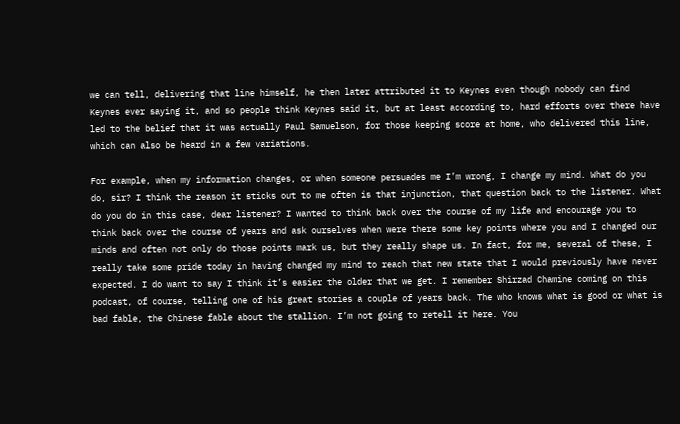we can tell, delivering that line himself, he then later attributed it to Keynes even though nobody can find Keynes ever saying it, and so people think Keynes said it, but at least according to, hard efforts over there have led to the belief that it was actually Paul Samuelson, for those keeping score at home, who delivered this line, which can also be heard in a few variations.

For example, when my information changes, or when someone persuades me I’m wrong, I change my mind. What do you do, sir? I think the reason it sticks out to me often is that injunction, that question back to the listener. What do you do in this case, dear listener? I wanted to think back over the course of my life and encourage you to think back over the course of years and ask ourselves when were there some key points where you and I changed our minds and often not only do those points mark us, but they really shape us. In fact, for me, several of these, I really take some pride today in having changed my mind to reach that new state that I would previously have never expected. I do want to say I think it’s easier the older that we get. I remember Shirzad Chamine coming on this podcast, of course, telling one of his great stories a couple of years back. The who knows what is good or what is bad fable, the Chinese fable about the stallion. I’m not going to retell it here. You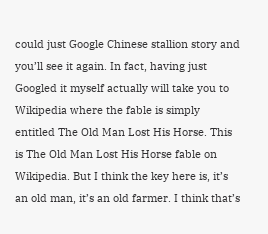could just Google Chinese stallion story and you’ll see it again. In fact, having just Googled it myself actually will take you to Wikipedia where the fable is simply entitled The Old Man Lost His Horse. This is The Old Man Lost His Horse fable on Wikipedia. But I think the key here is, it’s an old man, it’s an old farmer. I think that’s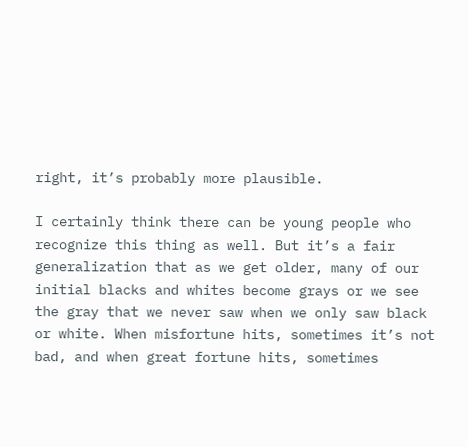right, it’s probably more plausible.

I certainly think there can be young people who recognize this thing as well. But it’s a fair generalization that as we get older, many of our initial blacks and whites become grays or we see the gray that we never saw when we only saw black or white. When misfortune hits, sometimes it’s not bad, and when great fortune hits, sometimes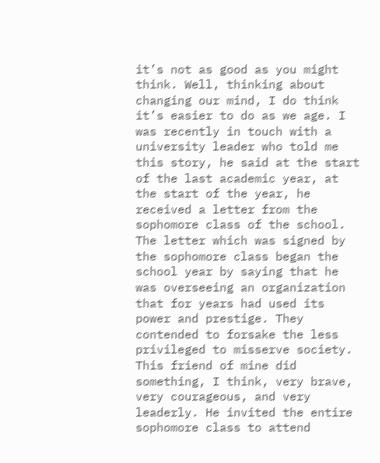it’s not as good as you might think. Well, thinking about changing our mind, I do think it’s easier to do as we age. I was recently in touch with a university leader who told me this story, he said at the start of the last academic year, at the start of the year, he received a letter from the sophomore class of the school. The letter which was signed by the sophomore class began the school year by saying that he was overseeing an organization that for years had used its power and prestige. They contended to forsake the less privileged to misserve society. This friend of mine did something, I think, very brave, very courageous, and very leaderly. He invited the entire sophomore class to attend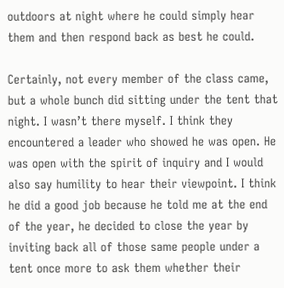outdoors at night where he could simply hear them and then respond back as best he could.

Certainly, not every member of the class came, but a whole bunch did sitting under the tent that night. I wasn’t there myself. I think they encountered a leader who showed he was open. He was open with the spirit of inquiry and I would also say humility to hear their viewpoint. I think he did a good job because he told me at the end of the year, he decided to close the year by inviting back all of those same people under a tent once more to ask them whether their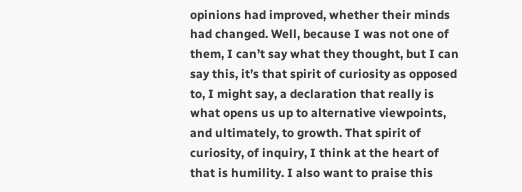opinions had improved, whether their minds had changed. Well, because I was not one of them, I can’t say what they thought, but I can say this, it’s that spirit of curiosity as opposed to, I might say, a declaration that really is what opens us up to alternative viewpoints, and ultimately, to growth. That spirit of curiosity, of inquiry, I think at the heart of that is humility. I also want to praise this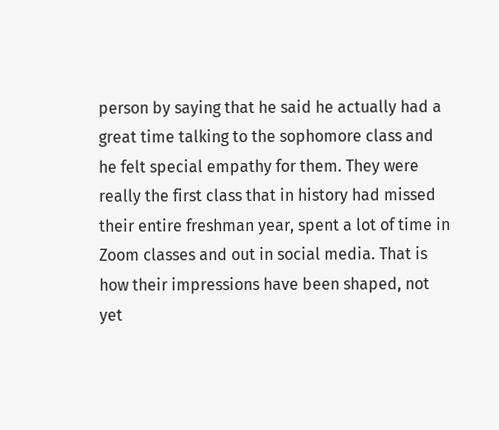person by saying that he said he actually had a great time talking to the sophomore class and he felt special empathy for them. They were really the first class that in history had missed their entire freshman year, spent a lot of time in Zoom classes and out in social media. That is how their impressions have been shaped, not yet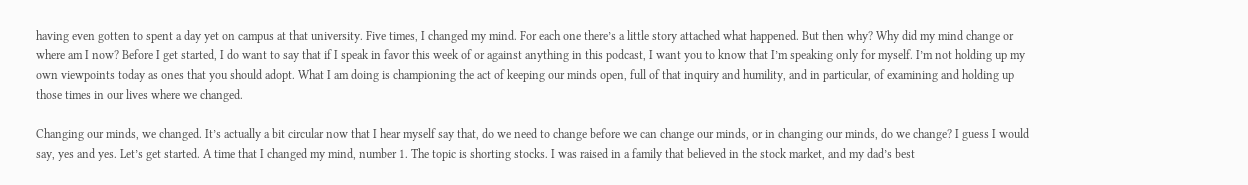having even gotten to spent a day yet on campus at that university. Five times, I changed my mind. For each one there’s a little story attached what happened. But then why? Why did my mind change or where am I now? Before I get started, I do want to say that if I speak in favor this week of or against anything in this podcast, I want you to know that I’m speaking only for myself. I’m not holding up my own viewpoints today as ones that you should adopt. What I am doing is championing the act of keeping our minds open, full of that inquiry and humility, and in particular, of examining and holding up those times in our lives where we changed.

Changing our minds, we changed. It’s actually a bit circular now that I hear myself say that, do we need to change before we can change our minds, or in changing our minds, do we change? I guess I would say, yes and yes. Let’s get started. A time that I changed my mind, number 1. The topic is shorting stocks. I was raised in a family that believed in the stock market, and my dad’s best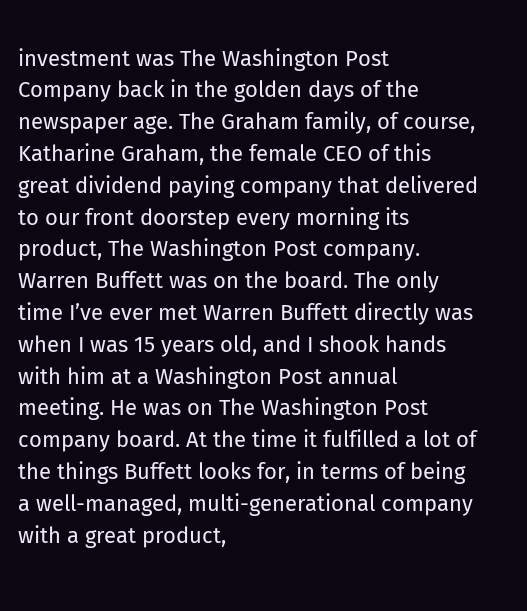investment was The Washington Post Company back in the golden days of the newspaper age. The Graham family, of course, Katharine Graham, the female CEO of this great dividend paying company that delivered to our front doorstep every morning its product, The Washington Post company. Warren Buffett was on the board. The only time I’ve ever met Warren Buffett directly was when I was 15 years old, and I shook hands with him at a Washington Post annual meeting. He was on The Washington Post company board. At the time it fulfilled a lot of the things Buffett looks for, in terms of being a well-managed, multi-generational company with a great product,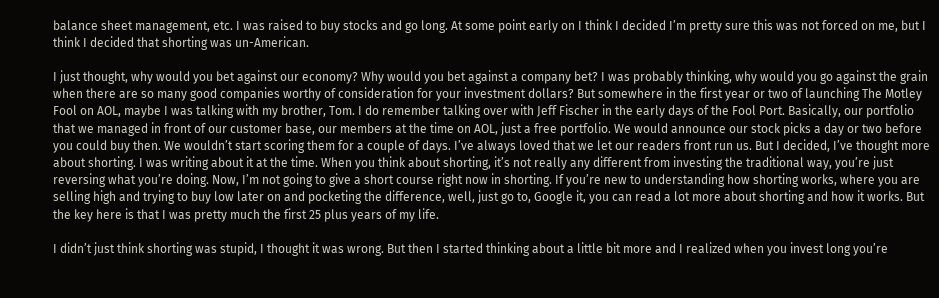balance sheet management, etc. I was raised to buy stocks and go long. At some point early on I think I decided I’m pretty sure this was not forced on me, but I think I decided that shorting was un-American.

I just thought, why would you bet against our economy? Why would you bet against a company bet? I was probably thinking, why would you go against the grain when there are so many good companies worthy of consideration for your investment dollars? But somewhere in the first year or two of launching The Motley Fool on AOL, maybe I was talking with my brother, Tom. I do remember talking over with Jeff Fischer in the early days of the Fool Port. Basically, our portfolio that we managed in front of our customer base, our members at the time on AOL, just a free portfolio. We would announce our stock picks a day or two before you could buy then. We wouldn’t start scoring them for a couple of days. I’ve always loved that we let our readers front run us. But I decided, I’ve thought more about shorting. I was writing about it at the time. When you think about shorting, it’s not really any different from investing the traditional way, you’re just reversing what you’re doing. Now, I’m not going to give a short course right now in shorting. If you’re new to understanding how shorting works, where you are selling high and trying to buy low later on and pocketing the difference, well, just go to, Google it, you can read a lot more about shorting and how it works. But the key here is that I was pretty much the first 25 plus years of my life.

I didn’t just think shorting was stupid, I thought it was wrong. But then I started thinking about a little bit more and I realized when you invest long you’re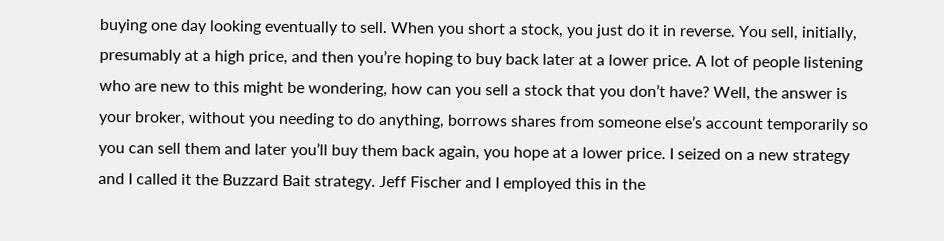buying one day looking eventually to sell. When you short a stock, you just do it in reverse. You sell, initially, presumably at a high price, and then you’re hoping to buy back later at a lower price. A lot of people listening who are new to this might be wondering, how can you sell a stock that you don’t have? Well, the answer is your broker, without you needing to do anything, borrows shares from someone else’s account temporarily so you can sell them and later you’ll buy them back again, you hope at a lower price. I seized on a new strategy and I called it the Buzzard Bait strategy. Jeff Fischer and I employed this in the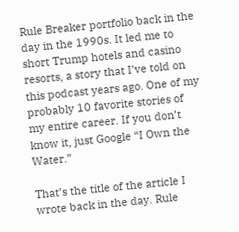Rule Breaker portfolio back in the day in the 1990s. It led me to short Trump hotels and casino resorts, a story that I’ve told on this podcast years ago. One of my probably 10 favorite stories of my entire career. If you don’t know it, just Google “I Own the Water.”

That’s the title of the article I wrote back in the day. Rule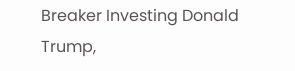Breaker Investing Donald Trump,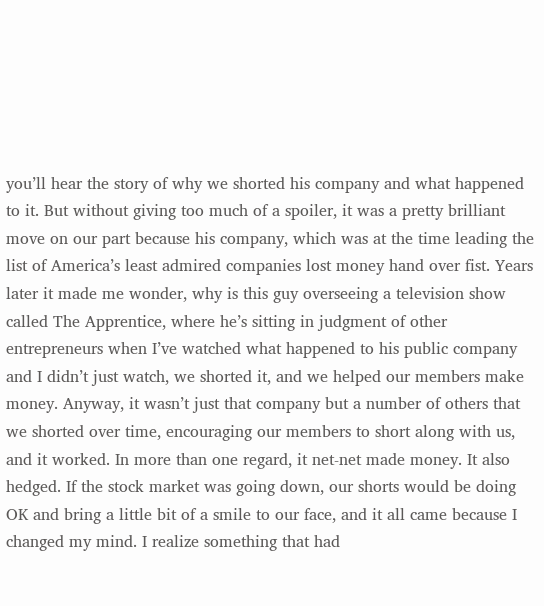you’ll hear the story of why we shorted his company and what happened to it. But without giving too much of a spoiler, it was a pretty brilliant move on our part because his company, which was at the time leading the list of America’s least admired companies lost money hand over fist. Years later it made me wonder, why is this guy overseeing a television show called The Apprentice, where he’s sitting in judgment of other entrepreneurs when I’ve watched what happened to his public company and I didn’t just watch, we shorted it, and we helped our members make money. Anyway, it wasn’t just that company but a number of others that we shorted over time, encouraging our members to short along with us, and it worked. In more than one regard, it net-net made money. It also hedged. If the stock market was going down, our shorts would be doing OK and bring a little bit of a smile to our face, and it all came because I changed my mind. I realize something that had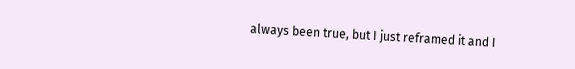always been true, but I just reframed it and I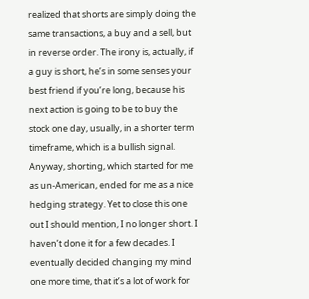realized that shorts are simply doing the same transactions, a buy and a sell, but in reverse order. The irony is, actually, if a guy is short, he’s in some senses your best friend if you’re long, because his next action is going to be to buy the stock one day, usually, in a shorter term timeframe, which is a bullish signal. Anyway, shorting, which started for me as un-American, ended for me as a nice hedging strategy. Yet to close this one out I should mention, I no longer short. I haven’t done it for a few decades. I eventually decided changing my mind one more time, that it’s a lot of work for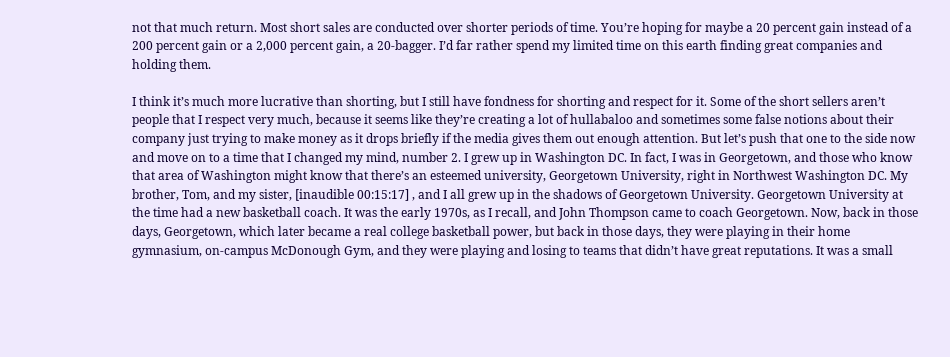not that much return. Most short sales are conducted over shorter periods of time. You’re hoping for maybe a 20 percent gain instead of a 200 percent gain or a 2,000 percent gain, a 20-bagger. I’d far rather spend my limited time on this earth finding great companies and holding them.

I think it’s much more lucrative than shorting, but I still have fondness for shorting and respect for it. Some of the short sellers aren’t people that I respect very much, because it seems like they’re creating a lot of hullabaloo and sometimes some false notions about their company just trying to make money as it drops briefly if the media gives them out enough attention. But let’s push that one to the side now and move on to a time that I changed my mind, number 2. I grew up in Washington DC. In fact, I was in Georgetown, and those who know that area of Washington might know that there’s an esteemed university, Georgetown University, right in Northwest Washington DC. My brother, Tom, and my sister, [inaudible 00:15:17] , and I all grew up in the shadows of Georgetown University. Georgetown University at the time had a new basketball coach. It was the early 1970s, as I recall, and John Thompson came to coach Georgetown. Now, back in those days, Georgetown, which later became a real college basketball power, but back in those days, they were playing in their home gymnasium, on-campus McDonough Gym, and they were playing and losing to teams that didn’t have great reputations. It was a small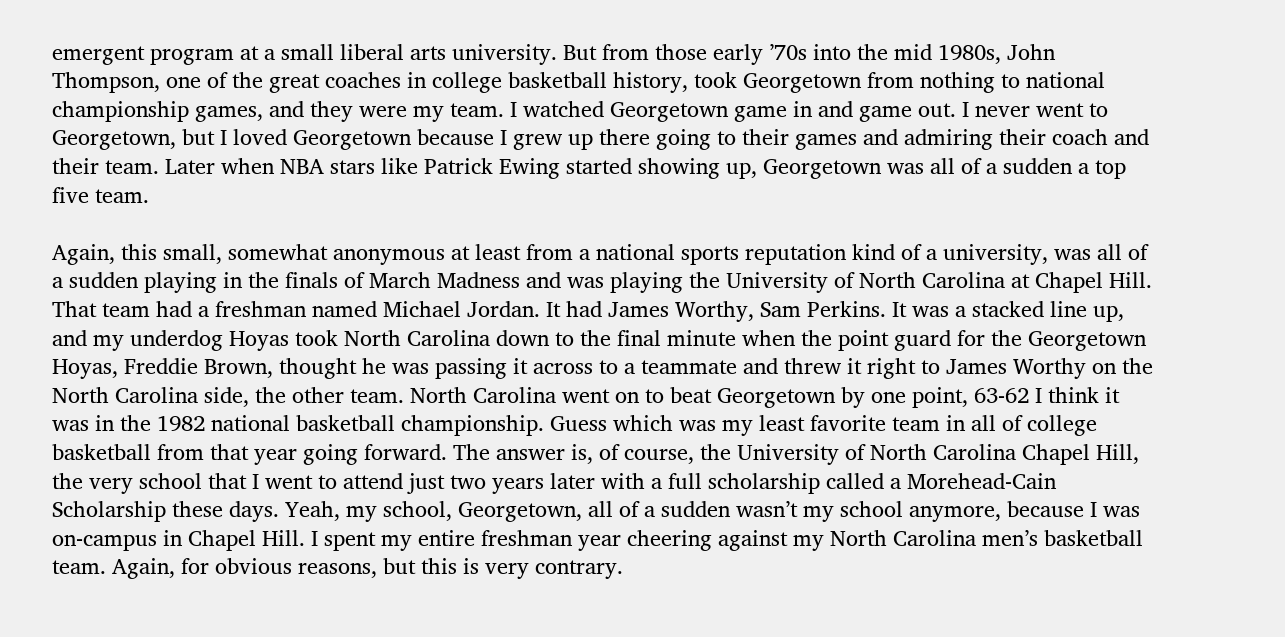emergent program at a small liberal arts university. But from those early ’70s into the mid 1980s, John Thompson, one of the great coaches in college basketball history, took Georgetown from nothing to national championship games, and they were my team. I watched Georgetown game in and game out. I never went to Georgetown, but I loved Georgetown because I grew up there going to their games and admiring their coach and their team. Later when NBA stars like Patrick Ewing started showing up, Georgetown was all of a sudden a top five team.

Again, this small, somewhat anonymous at least from a national sports reputation kind of a university, was all of a sudden playing in the finals of March Madness and was playing the University of North Carolina at Chapel Hill. That team had a freshman named Michael Jordan. It had James Worthy, Sam Perkins. It was a stacked line up, and my underdog Hoyas took North Carolina down to the final minute when the point guard for the Georgetown Hoyas, Freddie Brown, thought he was passing it across to a teammate and threw it right to James Worthy on the North Carolina side, the other team. North Carolina went on to beat Georgetown by one point, 63-62 I think it was in the 1982 national basketball championship. Guess which was my least favorite team in all of college basketball from that year going forward. The answer is, of course, the University of North Carolina Chapel Hill, the very school that I went to attend just two years later with a full scholarship called a Morehead-Cain Scholarship these days. Yeah, my school, Georgetown, all of a sudden wasn’t my school anymore, because I was on-campus in Chapel Hill. I spent my entire freshman year cheering against my North Carolina men’s basketball team. Again, for obvious reasons, but this is very contrary.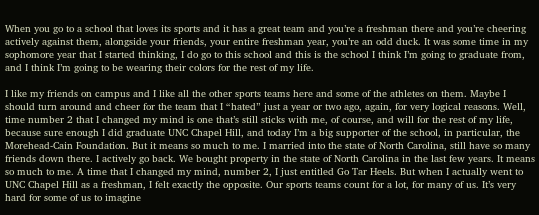When you go to a school that loves its sports and it has a great team and you’re a freshman there and you’re cheering actively against them, alongside your friends, your entire freshman year, you’re an odd duck. It was some time in my sophomore year that I started thinking, I do go to this school and this is the school I think I’m going to graduate from, and I think I’m going to be wearing their colors for the rest of my life.

I like my friends on campus and I like all the other sports teams here and some of the athletes on them. Maybe I should turn around and cheer for the team that I “hated” just a year or two ago, again, for very logical reasons. Well, time number 2 that I changed my mind is one that’s still sticks with me, of course, and will for the rest of my life, because sure enough I did graduate UNC Chapel Hill, and today I’m a big supporter of the school, in particular, the Morehead-Cain Foundation. But it means so much to me. I married into the state of North Carolina, still have so many friends down there. I actively go back. We bought property in the state of North Carolina in the last few years. It means so much to me. A time that I changed my mind, number 2, I just entitled Go Tar Heels. But when I actually went to UNC Chapel Hill as a freshman, I felt exactly the opposite. Our sports teams count for a lot, for many of us. It’s very hard for some of us to imagine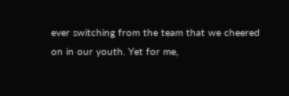ever switching from the team that we cheered on in our youth. Yet for me,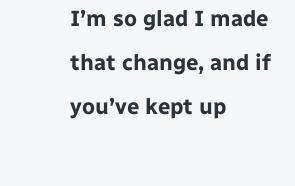I’m so glad I made that change, and if you’ve kept up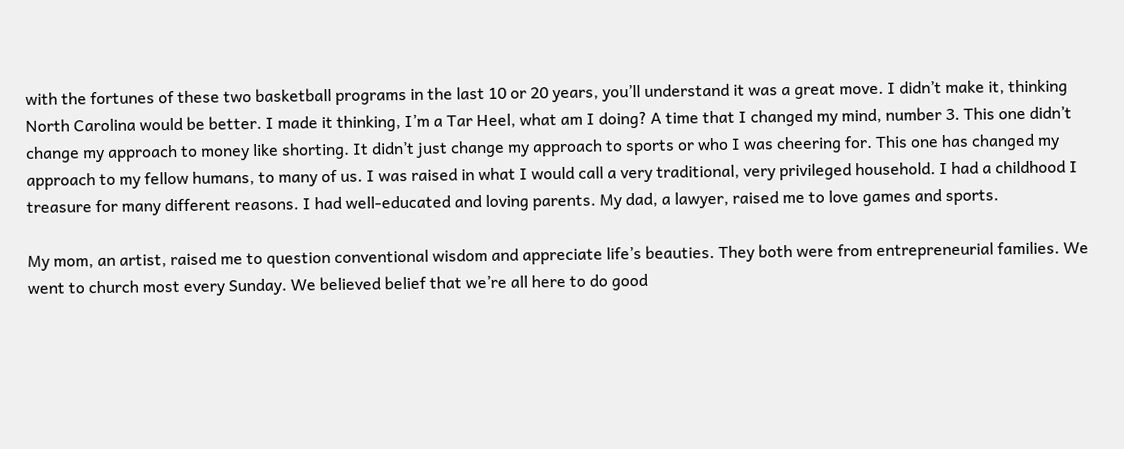with the fortunes of these two basketball programs in the last 10 or 20 years, you’ll understand it was a great move. I didn’t make it, thinking North Carolina would be better. I made it thinking, I’m a Tar Heel, what am I doing? A time that I changed my mind, number 3. This one didn’t change my approach to money like shorting. It didn’t just change my approach to sports or who I was cheering for. This one has changed my approach to my fellow humans, to many of us. I was raised in what I would call a very traditional, very privileged household. I had a childhood I treasure for many different reasons. I had well-educated and loving parents. My dad, a lawyer, raised me to love games and sports.

My mom, an artist, raised me to question conventional wisdom and appreciate life’s beauties. They both were from entrepreneurial families. We went to church most every Sunday. We believed belief that we’re all here to do good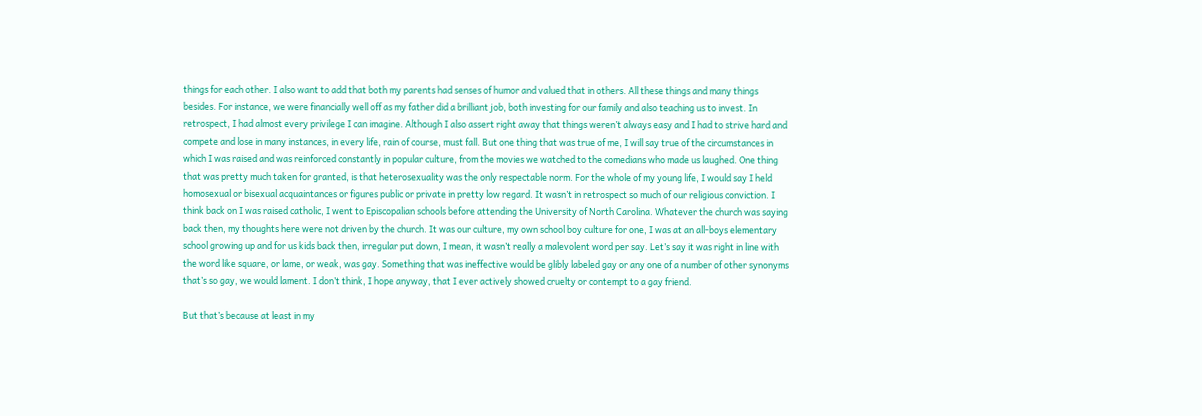things for each other. I also want to add that both my parents had senses of humor and valued that in others. All these things and many things besides. For instance, we were financially well off as my father did a brilliant job, both investing for our family and also teaching us to invest. In retrospect, I had almost every privilege I can imagine. Although I also assert right away that things weren’t always easy and I had to strive hard and compete and lose in many instances, in every life, rain of course, must fall. But one thing that was true of me, I will say true of the circumstances in which I was raised and was reinforced constantly in popular culture, from the movies we watched to the comedians who made us laughed. One thing that was pretty much taken for granted, is that heterosexuality was the only respectable norm. For the whole of my young life, I would say I held homosexual or bisexual acquaintances or figures public or private in pretty low regard. It wasn’t in retrospect so much of our religious conviction. I think back on I was raised catholic, I went to Episcopalian schools before attending the University of North Carolina. Whatever the church was saying back then, my thoughts here were not driven by the church. It was our culture, my own school boy culture for one, I was at an all-boys elementary school growing up and for us kids back then, irregular put down, I mean, it wasn’t really a malevolent word per say. Let’s say it was right in line with the word like square, or lame, or weak, was gay. Something that was ineffective would be glibly labeled gay or any one of a number of other synonyms that’s so gay, we would lament. I don’t think, I hope anyway, that I ever actively showed cruelty or contempt to a gay friend.

But that’s because at least in my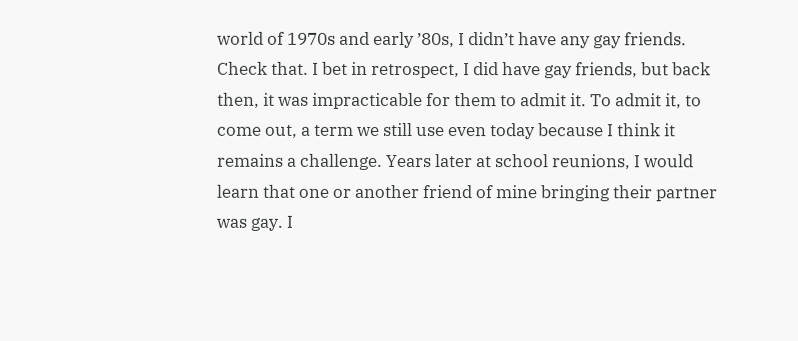world of 1970s and early ’80s, I didn’t have any gay friends. Check that. I bet in retrospect, I did have gay friends, but back then, it was impracticable for them to admit it. To admit it, to come out, a term we still use even today because I think it remains a challenge. Years later at school reunions, I would learn that one or another friend of mine bringing their partner was gay. I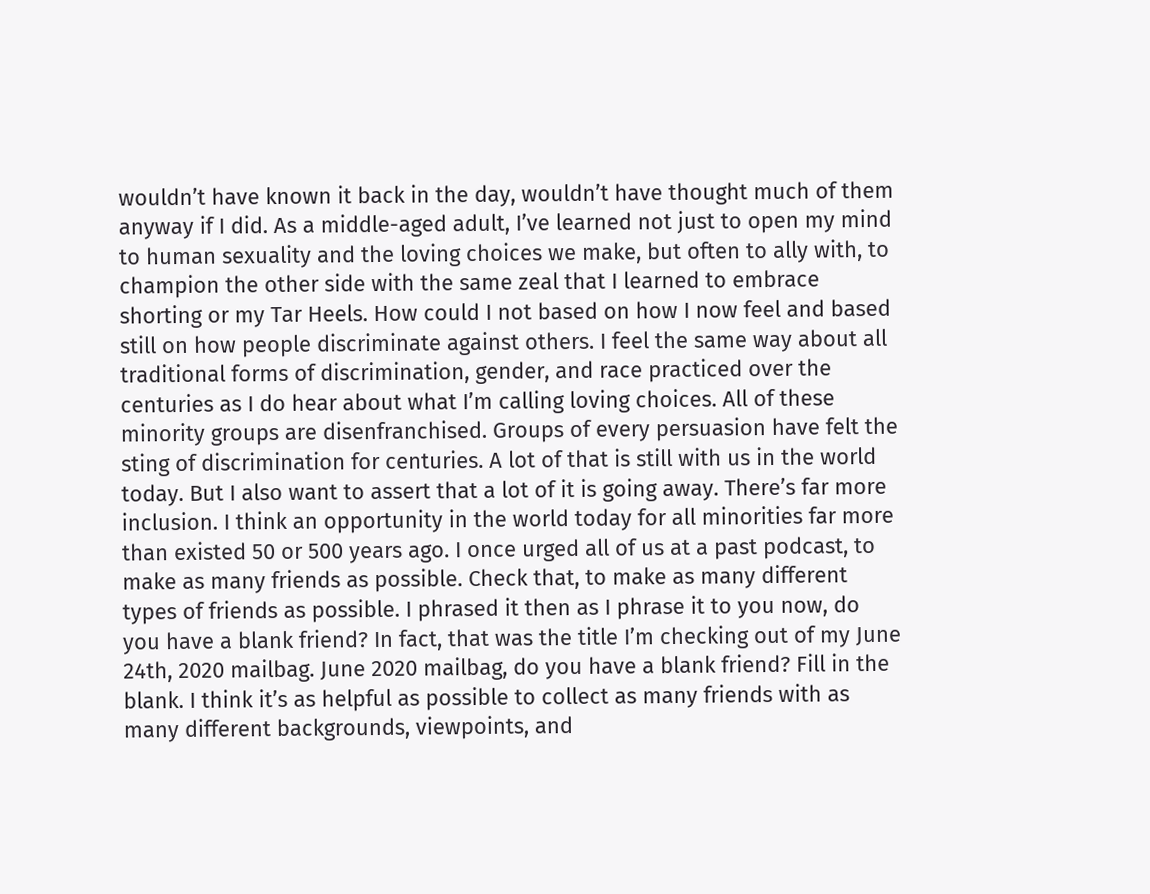wouldn’t have known it back in the day, wouldn’t have thought much of them anyway if I did. As a middle-aged adult, I’ve learned not just to open my mind to human sexuality and the loving choices we make, but often to ally with, to champion the other side with the same zeal that I learned to embrace shorting or my Tar Heels. How could I not based on how I now feel and based still on how people discriminate against others. I feel the same way about all traditional forms of discrimination, gender, and race practiced over the centuries as I do hear about what I’m calling loving choices. All of these minority groups are disenfranchised. Groups of every persuasion have felt the sting of discrimination for centuries. A lot of that is still with us in the world today. But I also want to assert that a lot of it is going away. There’s far more inclusion. I think an opportunity in the world today for all minorities far more than existed 50 or 500 years ago. I once urged all of us at a past podcast, to make as many friends as possible. Check that, to make as many different types of friends as possible. I phrased it then as I phrase it to you now, do you have a blank friend? In fact, that was the title I’m checking out of my June 24th, 2020 mailbag. June 2020 mailbag, do you have a blank friend? Fill in the blank. I think it’s as helpful as possible to collect as many friends with as many different backgrounds, viewpoints, and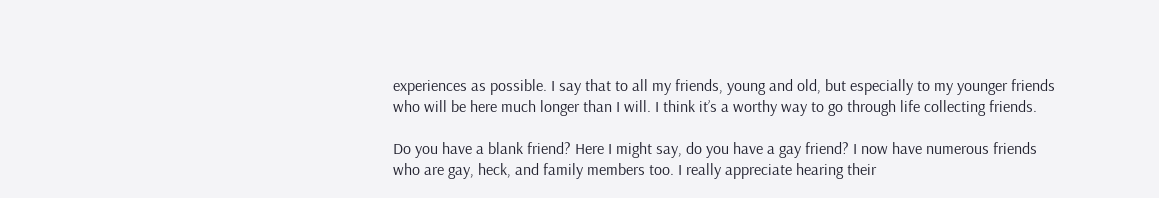experiences as possible. I say that to all my friends, young and old, but especially to my younger friends who will be here much longer than I will. I think it’s a worthy way to go through life collecting friends.

Do you have a blank friend? Here I might say, do you have a gay friend? I now have numerous friends who are gay, heck, and family members too. I really appreciate hearing their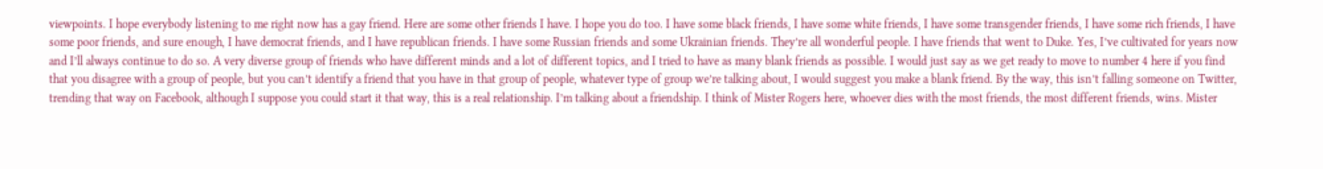viewpoints. I hope everybody listening to me right now has a gay friend. Here are some other friends I have. I hope you do too. I have some black friends, I have some white friends, I have some transgender friends, I have some rich friends, I have some poor friends, and sure enough, I have democrat friends, and I have republican friends. I have some Russian friends and some Ukrainian friends. They’re all wonderful people. I have friends that went to Duke. Yes, I’ve cultivated for years now and I’ll always continue to do so. A very diverse group of friends who have different minds and a lot of different topics, and I tried to have as many blank friends as possible. I would just say as we get ready to move to number 4 here if you find that you disagree with a group of people, but you can’t identify a friend that you have in that group of people, whatever type of group we’re talking about, I would suggest you make a blank friend. By the way, this isn’t falling someone on Twitter, trending that way on Facebook, although I suppose you could start it that way, this is a real relationship. I’m talking about a friendship. I think of Mister Rogers here, whoever dies with the most friends, the most different friends, wins. Mister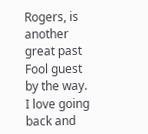Rogers, is another great past Fool guest by the way. I love going back and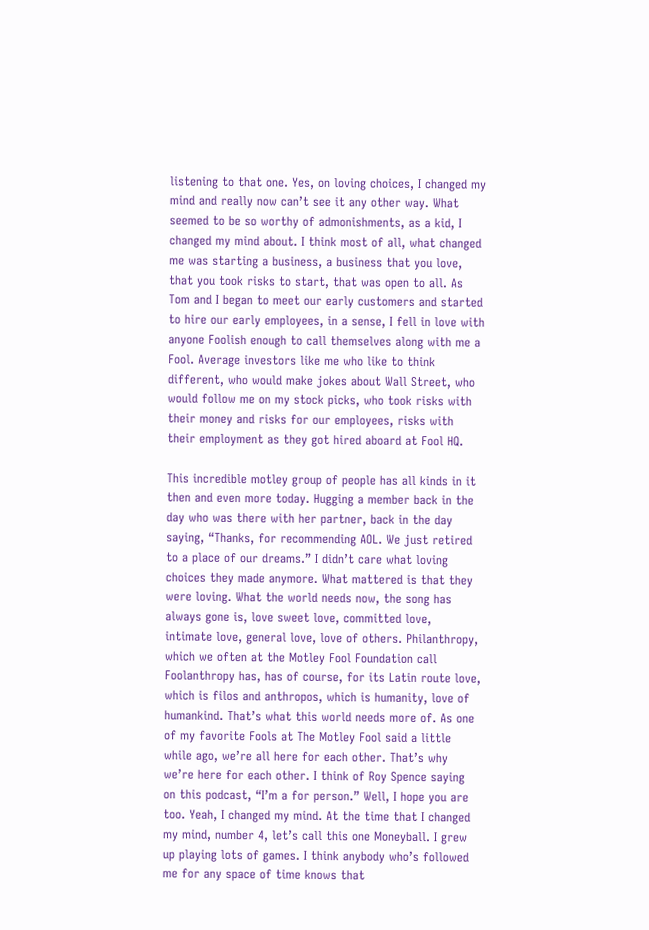listening to that one. Yes, on loving choices, I changed my mind and really now can’t see it any other way. What seemed to be so worthy of admonishments, as a kid, I changed my mind about. I think most of all, what changed me was starting a business, a business that you love, that you took risks to start, that was open to all. As Tom and I began to meet our early customers and started to hire our early employees, in a sense, I fell in love with anyone Foolish enough to call themselves along with me a Fool. Average investors like me who like to think different, who would make jokes about Wall Street, who would follow me on my stock picks, who took risks with their money and risks for our employees, risks with their employment as they got hired aboard at Fool HQ.

This incredible motley group of people has all kinds in it then and even more today. Hugging a member back in the day who was there with her partner, back in the day saying, “Thanks, for recommending AOL. We just retired to a place of our dreams.” I didn’t care what loving choices they made anymore. What mattered is that they were loving. What the world needs now, the song has always gone is, love sweet love, committed love, intimate love, general love, love of others. Philanthropy, which we often at the Motley Fool Foundation call Foolanthropy has, has of course, for its Latin route love, which is filos and anthropos, which is humanity, love of humankind. That’s what this world needs more of. As one of my favorite Fools at The Motley Fool said a little while ago, we’re all here for each other. That’s why we’re here for each other. I think of Roy Spence saying on this podcast, “I’m a for person.” Well, I hope you are too. Yeah, I changed my mind. At the time that I changed my mind, number 4, let’s call this one Moneyball. I grew up playing lots of games. I think anybody who’s followed me for any space of time knows that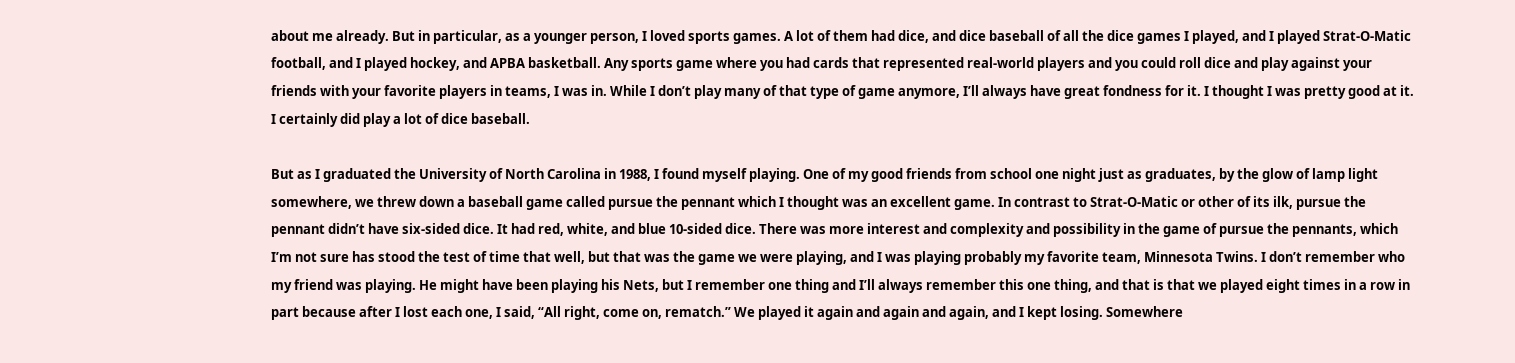about me already. But in particular, as a younger person, I loved sports games. A lot of them had dice, and dice baseball of all the dice games I played, and I played Strat-O-Matic football, and I played hockey, and APBA basketball. Any sports game where you had cards that represented real-world players and you could roll dice and play against your friends with your favorite players in teams, I was in. While I don’t play many of that type of game anymore, I’ll always have great fondness for it. I thought I was pretty good at it. I certainly did play a lot of dice baseball.

But as I graduated the University of North Carolina in 1988, I found myself playing. One of my good friends from school one night just as graduates, by the glow of lamp light somewhere, we threw down a baseball game called pursue the pennant which I thought was an excellent game. In contrast to Strat-O-Matic or other of its ilk, pursue the pennant didn’t have six-sided dice. It had red, white, and blue 10-sided dice. There was more interest and complexity and possibility in the game of pursue the pennants, which I’m not sure has stood the test of time that well, but that was the game we were playing, and I was playing probably my favorite team, Minnesota Twins. I don’t remember who my friend was playing. He might have been playing his Nets, but I remember one thing and I’ll always remember this one thing, and that is that we played eight times in a row in part because after I lost each one, I said, “All right, come on, rematch.” We played it again and again and again, and I kept losing. Somewhere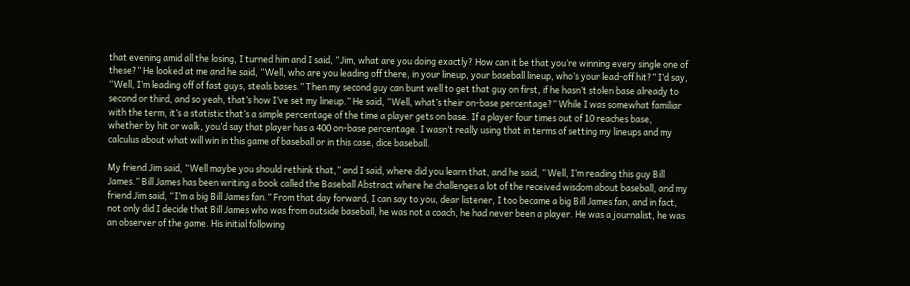that evening amid all the losing, I turned him and I said, “Jim, what are you doing exactly? How can it be that you’re winning every single one of these?” He looked at me and he said, “Well, who are you leading off there, in your lineup, your baseball lineup, who’s your lead-off hit?” I’d say, “Well, I’m leading off of fast guys, steals bases.” Then my second guy can bunt well to get that guy on first, if he hasn’t stolen base already to second or third, and so yeah, that’s how I’ve set my lineup.” He said, “Well, what’s their on-base percentage?” While I was somewhat familiar with the term, it’s a statistic that’s a simple percentage of the time a player gets on base. If a player four times out of 10 reaches base, whether by hit or walk, you’d say that player has a 400 on-base percentage. I wasn’t really using that in terms of setting my lineups and my calculus about what will win in this game of baseball or in this case, dice baseball.

My friend Jim said, “Well maybe you should rethink that,” and I said, where did you learn that, and he said, ” Well, I’m reading this guy Bill James.” Bill James has been writing a book called the Baseball Abstract where he challenges a lot of the received wisdom about baseball, and my friend Jim said, “I’m a big Bill James fan.” From that day forward, I can say to you, dear listener, I too became a big Bill James fan, and in fact, not only did I decide that Bill James who was from outside baseball, he was not a coach, he had never been a player. He was a journalist, he was an observer of the game. His initial following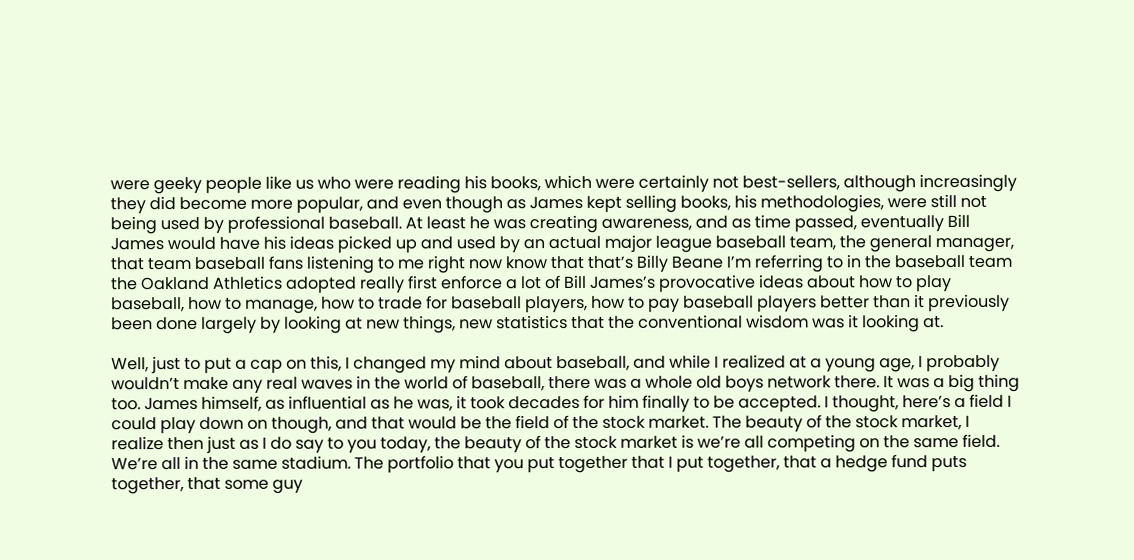were geeky people like us who were reading his books, which were certainly not best-sellers, although increasingly they did become more popular, and even though as James kept selling books, his methodologies, were still not being used by professional baseball. At least he was creating awareness, and as time passed, eventually Bill James would have his ideas picked up and used by an actual major league baseball team, the general manager, that team baseball fans listening to me right now know that that’s Billy Beane I’m referring to in the baseball team the Oakland Athletics adopted really first enforce a lot of Bill James’s provocative ideas about how to play baseball, how to manage, how to trade for baseball players, how to pay baseball players better than it previously been done largely by looking at new things, new statistics that the conventional wisdom was it looking at.

Well, just to put a cap on this, I changed my mind about baseball, and while I realized at a young age, I probably wouldn’t make any real waves in the world of baseball, there was a whole old boys network there. It was a big thing too. James himself, as influential as he was, it took decades for him finally to be accepted. I thought, here’s a field I could play down on though, and that would be the field of the stock market. The beauty of the stock market, I realize then just as I do say to you today, the beauty of the stock market is we’re all competing on the same field. We’re all in the same stadium. The portfolio that you put together that I put together, that a hedge fund puts together, that some guy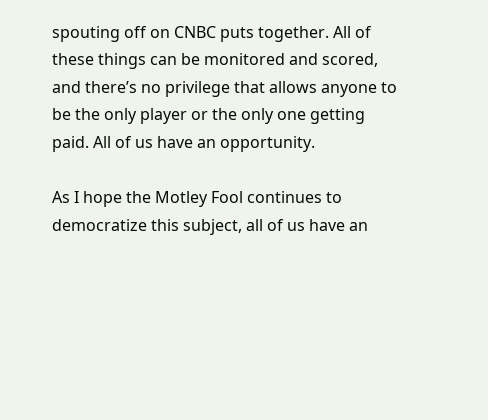spouting off on CNBC puts together. All of these things can be monitored and scored, and there’s no privilege that allows anyone to be the only player or the only one getting paid. All of us have an opportunity.

As I hope the Motley Fool continues to democratize this subject, all of us have an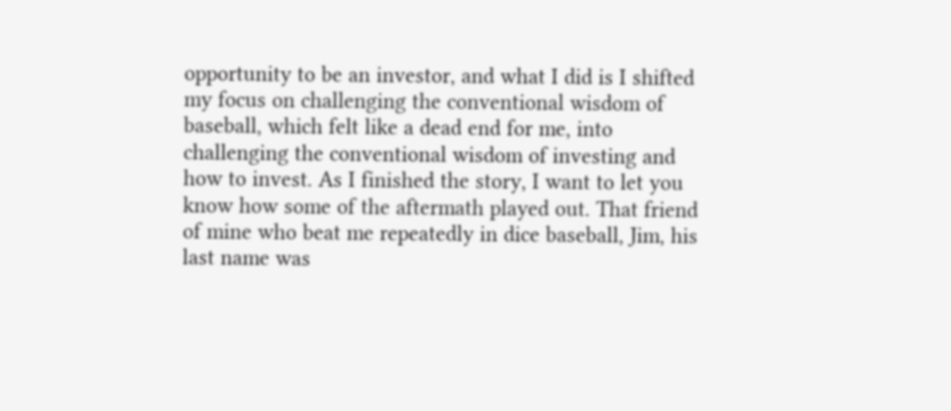opportunity to be an investor, and what I did is I shifted my focus on challenging the conventional wisdom of baseball, which felt like a dead end for me, into challenging the conventional wisdom of investing and how to invest. As I finished the story, I want to let you know how some of the aftermath played out. That friend of mine who beat me repeatedly in dice baseball, Jim, his last name was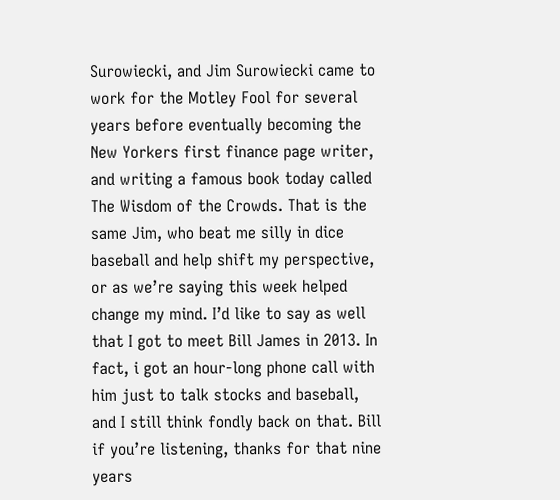Surowiecki, and Jim Surowiecki came to work for the Motley Fool for several years before eventually becoming the New Yorkers first finance page writer, and writing a famous book today called The Wisdom of the Crowds. That is the same Jim, who beat me silly in dice baseball and help shift my perspective, or as we’re saying this week helped change my mind. I’d like to say as well that I got to meet Bill James in 2013. In fact, i got an hour-long phone call with him just to talk stocks and baseball, and I still think fondly back on that. Bill if you’re listening, thanks for that nine years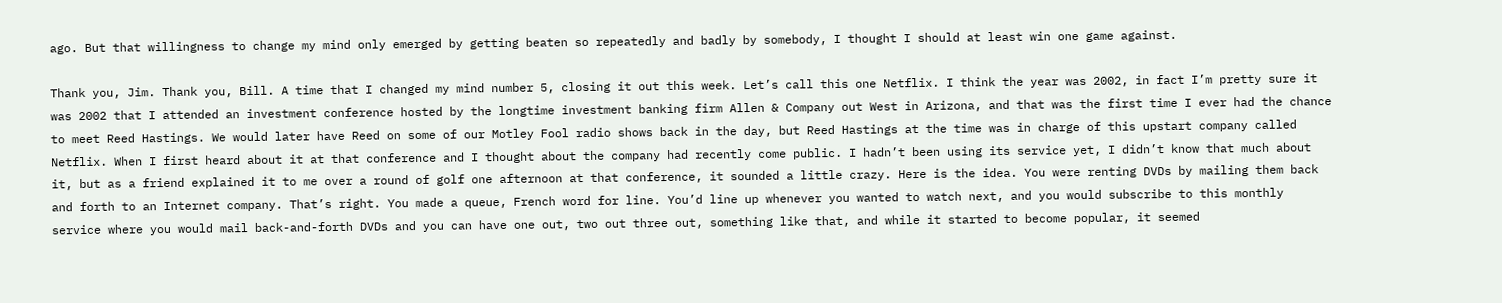ago. But that willingness to change my mind only emerged by getting beaten so repeatedly and badly by somebody, I thought I should at least win one game against.

Thank you, Jim. Thank you, Bill. A time that I changed my mind number 5, closing it out this week. Let’s call this one Netflix. I think the year was 2002, in fact I’m pretty sure it was 2002 that I attended an investment conference hosted by the longtime investment banking firm Allen & Company out West in Arizona, and that was the first time I ever had the chance to meet Reed Hastings. We would later have Reed on some of our Motley Fool radio shows back in the day, but Reed Hastings at the time was in charge of this upstart company called Netflix. When I first heard about it at that conference and I thought about the company had recently come public. I hadn’t been using its service yet, I didn’t know that much about it, but as a friend explained it to me over a round of golf one afternoon at that conference, it sounded a little crazy. Here is the idea. You were renting DVDs by mailing them back and forth to an Internet company. That’s right. You made a queue, French word for line. You’d line up whenever you wanted to watch next, and you would subscribe to this monthly service where you would mail back-and-forth DVDs and you can have one out, two out three out, something like that, and while it started to become popular, it seemed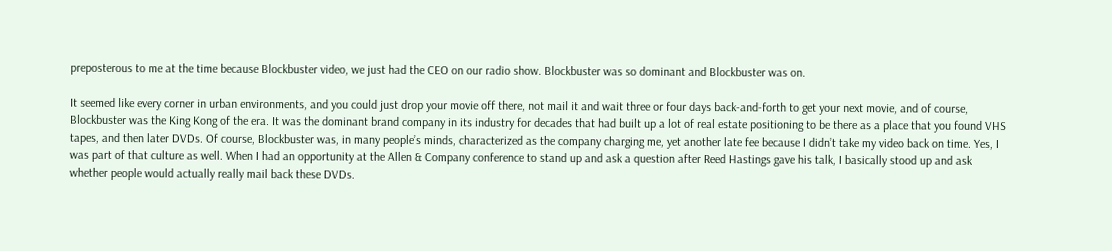preposterous to me at the time because Blockbuster video, we just had the CEO on our radio show. Blockbuster was so dominant and Blockbuster was on.

It seemed like every corner in urban environments, and you could just drop your movie off there, not mail it and wait three or four days back-and-forth to get your next movie, and of course, Blockbuster was the King Kong of the era. It was the dominant brand company in its industry for decades that had built up a lot of real estate positioning to be there as a place that you found VHS tapes, and then later DVDs. Of course, Blockbuster was, in many people’s minds, characterized as the company charging me, yet another late fee because I didn’t take my video back on time. Yes, I was part of that culture as well. When I had an opportunity at the Allen & Company conference to stand up and ask a question after Reed Hastings gave his talk, I basically stood up and ask whether people would actually really mail back these DVDs.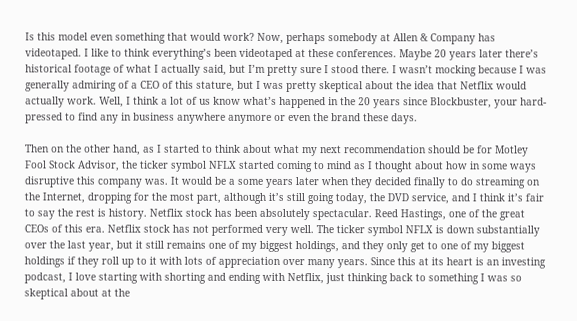Is this model even something that would work? Now, perhaps somebody at Allen & Company has videotaped. I like to think everything’s been videotaped at these conferences. Maybe 20 years later there’s historical footage of what I actually said, but I’m pretty sure I stood there. I wasn’t mocking because I was generally admiring of a CEO of this stature, but I was pretty skeptical about the idea that Netflix would actually work. Well, I think a lot of us know what’s happened in the 20 years since Blockbuster, your hard-pressed to find any in business anywhere anymore or even the brand these days.

Then on the other hand, as I started to think about what my next recommendation should be for Motley Fool Stock Advisor, the ticker symbol NFLX started coming to mind as I thought about how in some ways disruptive this company was. It would be a some years later when they decided finally to do streaming on the Internet, dropping for the most part, although it’s still going today, the DVD service, and I think it’s fair to say the rest is history. Netflix stock has been absolutely spectacular. Reed Hastings, one of the great CEOs of this era. Netflix stock has not performed very well. The ticker symbol NFLX is down substantially over the last year, but it still remains one of my biggest holdings, and they only get to one of my biggest holdings if they roll up to it with lots of appreciation over many years. Since this at its heart is an investing podcast, I love starting with shorting and ending with Netflix, just thinking back to something I was so skeptical about at the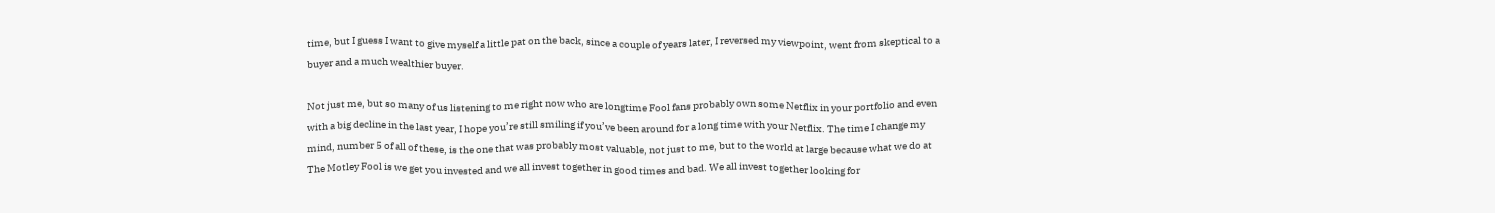time, but I guess I want to give myself a little pat on the back, since a couple of years later, I reversed my viewpoint, went from skeptical to a buyer and a much wealthier buyer.

Not just me, but so many of us listening to me right now who are longtime Fool fans probably own some Netflix in your portfolio and even with a big decline in the last year, I hope you’re still smiling if you’ve been around for a long time with your Netflix. The time I change my mind, number 5 of all of these, is the one that was probably most valuable, not just to me, but to the world at large because what we do at The Motley Fool is we get you invested and we all invest together in good times and bad. We all invest together looking for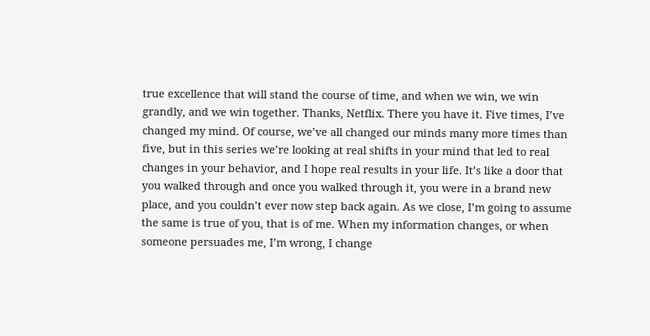true excellence that will stand the course of time, and when we win, we win grandly, and we win together. Thanks, Netflix. There you have it. Five times, I’ve changed my mind. Of course, we’ve all changed our minds many more times than five, but in this series we’re looking at real shifts in your mind that led to real changes in your behavior, and I hope real results in your life. It’s like a door that you walked through and once you walked through it, you were in a brand new place, and you couldn’t ever now step back again. As we close, I’m going to assume the same is true of you, that is of me. When my information changes, or when someone persuades me, I’m wrong, I change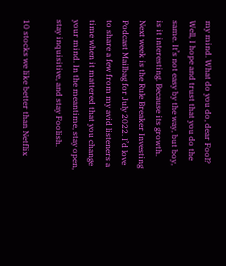my mind. What do you do, dear Fool? Well, I hope and trust that you do the same. It’s not easy by the way, but boy, is it interesting. Because its growth. Next week is the Rule Breaker Investing Podcast Mailbag for July 2022. I’d love to share a few from my avid listeners a time when it mattered that you change your mind. In the meantime, stay open, stay inquisitive, and stay Foolish.

10 stocks we like better than Netflix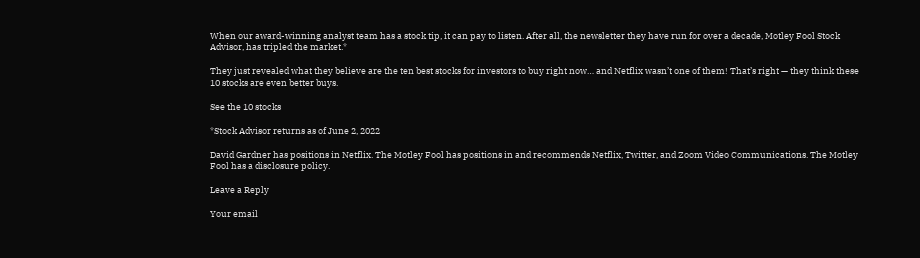When our award-winning analyst team has a stock tip, it can pay to listen. After all, the newsletter they have run for over a decade, Motley Fool Stock Advisor, has tripled the market.*

They just revealed what they believe are the ten best stocks for investors to buy right now… and Netflix wasn’t one of them! That’s right — they think these 10 stocks are even better buys.

See the 10 stocks

*Stock Advisor returns as of June 2, 2022

David Gardner has positions in Netflix. The Motley Fool has positions in and recommends Netflix, Twitter, and Zoom Video Communications. The Motley Fool has a disclosure policy.

Leave a Reply

Your email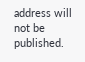address will not be published.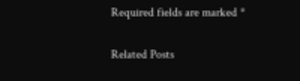Required fields are marked *

Related Posts